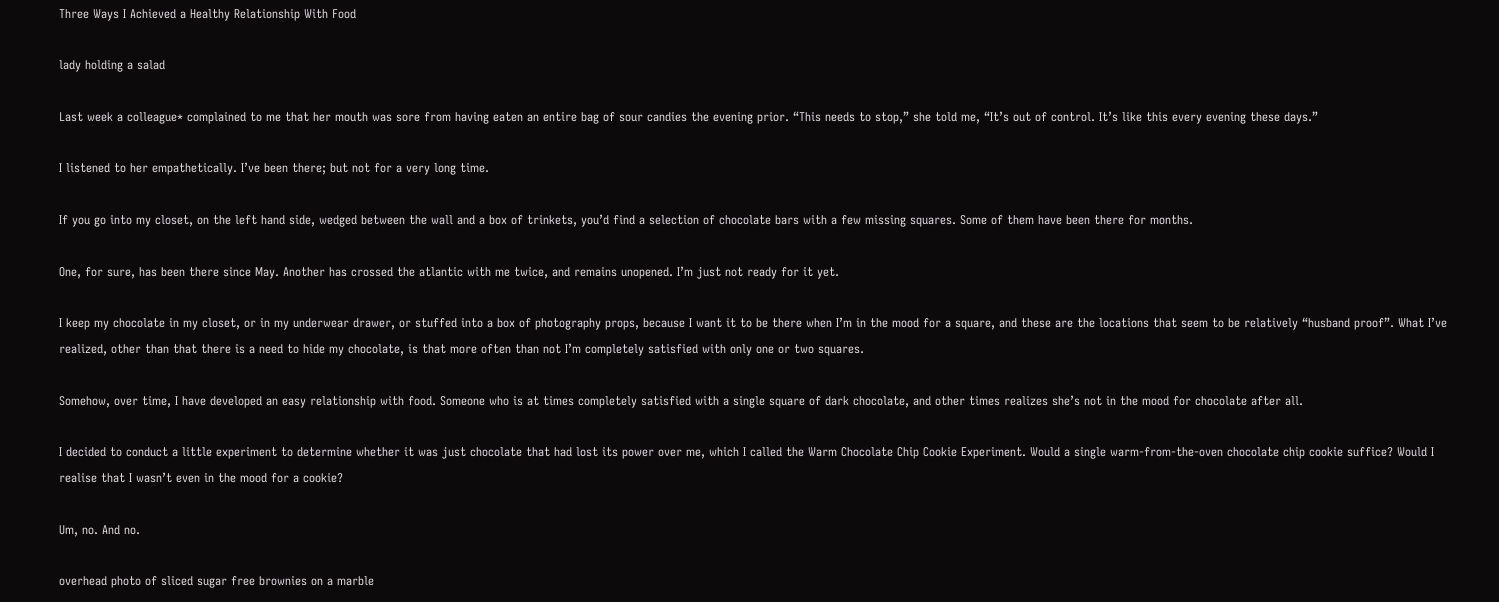Three Ways I Achieved a Healthy Relationship With Food

lady holding a salad

Last week a colleague* complained to me that her mouth was sore from having eaten an entire bag of sour candies the evening prior. “This needs to stop,” she told me, “It’s out of control. It’s like this every evening these days.”

I listened to her empathetically. I’ve been there; but not for a very long time.

If you go into my closet, on the left hand side, wedged between the wall and a box of trinkets, you’d find a selection of chocolate bars with a few missing squares. Some of them have been there for months.

One, for sure, has been there since May. Another has crossed the atlantic with me twice, and remains unopened. I’m just not ready for it yet.

I keep my chocolate in my closet, or in my underwear drawer, or stuffed into a box of photography props, because I want it to be there when I’m in the mood for a square, and these are the locations that seem to be relatively “husband proof”. What I’ve realized, other than that there is a need to hide my chocolate, is that more often than not I’m completely satisfied with only one or two squares.

Somehow, over time, I have developed an easy relationship with food. Someone who is at times completely satisfied with a single square of dark chocolate, and other times realizes she’s not in the mood for chocolate after all.

I decided to conduct a little experiment to determine whether it was just chocolate that had lost its power over me, which I called the Warm Chocolate Chip Cookie Experiment. Would a single warm-from-the-oven chocolate chip cookie suffice? Would I realise that I wasn’t even in the mood for a cookie?

Um, no. And no.

overhead photo of sliced sugar free brownies on a marble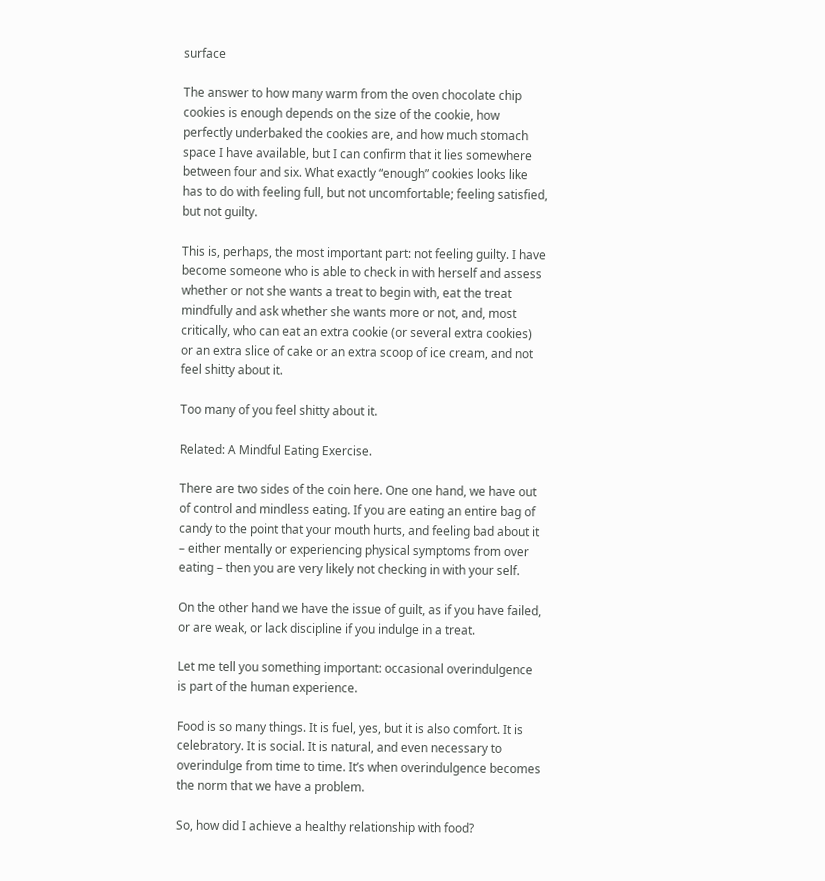surface

The answer to how many warm from the oven chocolate chip cookies is enough depends on the size of the cookie, how perfectly underbaked the cookies are, and how much stomach space I have available, but I can confirm that it lies somewhere between four and six. What exactly “enough” cookies looks like has to do with feeling full, but not uncomfortable; feeling satisfied, but not guilty.

This is, perhaps, the most important part: not feeling guilty. I have become someone who is able to check in with herself and assess whether or not she wants a treat to begin with, eat the treat mindfully and ask whether she wants more or not, and, most critically, who can eat an extra cookie (or several extra cookies) or an extra slice of cake or an extra scoop of ice cream, and not feel shitty about it.

Too many of you feel shitty about it.

Related: A Mindful Eating Exercise.

There are two sides of the coin here. One one hand, we have out of control and mindless eating. If you are eating an entire bag of candy to the point that your mouth hurts, and feeling bad about it – either mentally or experiencing physical symptoms from over eating – then you are very likely not checking in with your self.

On the other hand we have the issue of guilt, as if you have failed, or are weak, or lack discipline if you indulge in a treat.

Let me tell you something important: occasional overindulgence is part of the human experience.

Food is so many things. It is fuel, yes, but it is also comfort. It is celebratory. It is social. It is natural, and even necessary to overindulge from time to time. It’s when overindulgence becomes the norm that we have a problem.

So, how did I achieve a healthy relationship with food?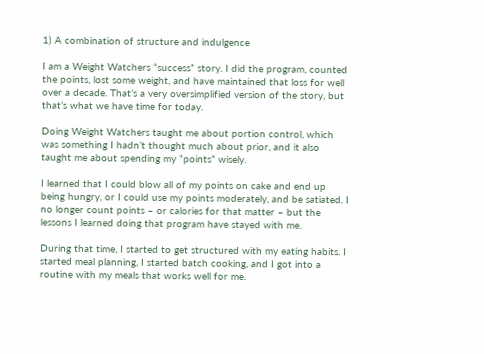1) A combination of structure and indulgence

I am a Weight Watchers “success” story. I did the program, counted the points, lost some weight, and have maintained that loss for well over a decade. That’s a very oversimplified version of the story, but that’s what we have time for today.

Doing Weight Watchers taught me about portion control, which was something I hadn’t thought much about prior, and it also taught me about spending my “points” wisely.

I learned that I could blow all of my points on cake and end up being hungry, or I could use my points moderately, and be satiated. I no longer count points – or calories for that matter – but the lessons I learned doing that program have stayed with me.

During that time, I started to get structured with my eating habits. I started meal planning, I started batch cooking, and I got into a routine with my meals that works well for me.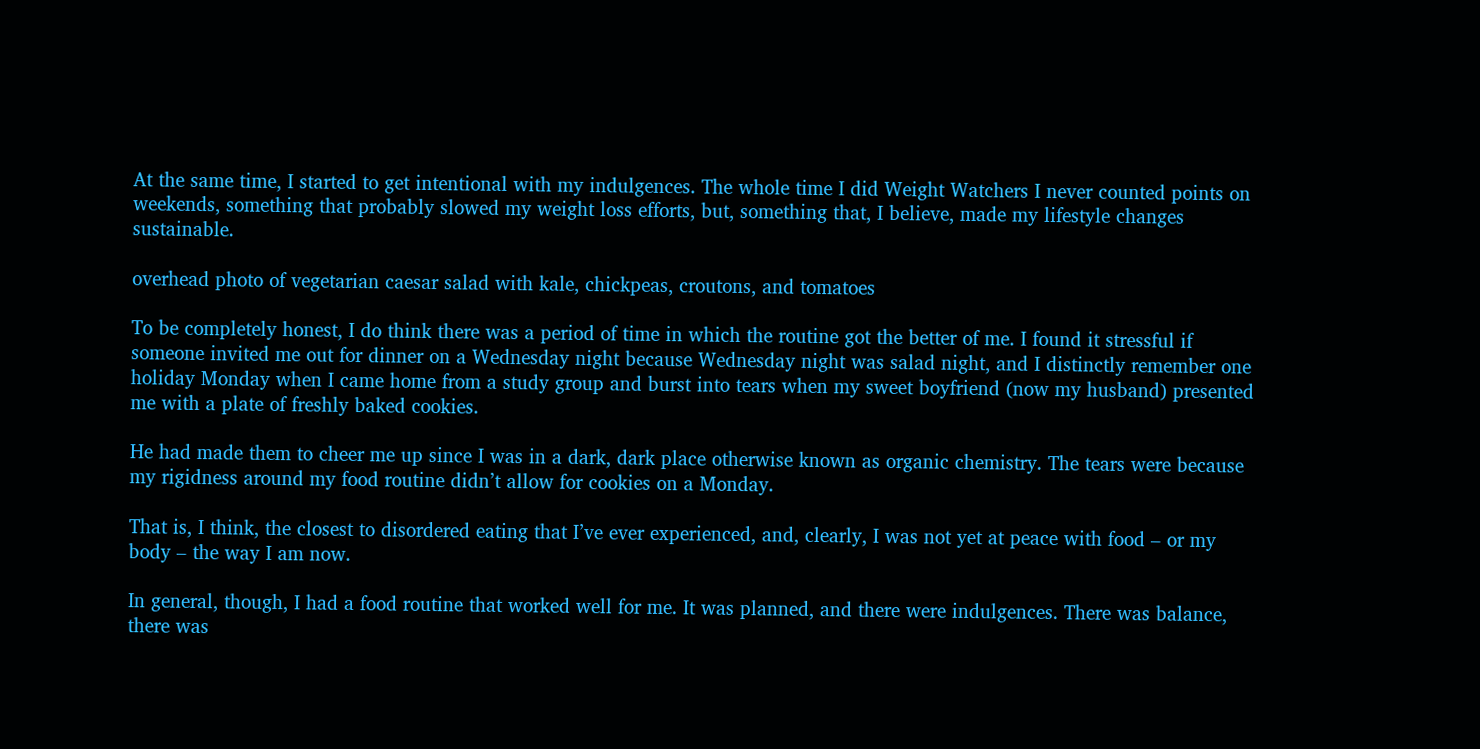At the same time, I started to get intentional with my indulgences. The whole time I did Weight Watchers I never counted points on weekends, something that probably slowed my weight loss efforts, but, something that, I believe, made my lifestyle changes sustainable.

overhead photo of vegetarian caesar salad with kale, chickpeas, croutons, and tomatoes

To be completely honest, I do think there was a period of time in which the routine got the better of me. I found it stressful if someone invited me out for dinner on a Wednesday night because Wednesday night was salad night, and I distinctly remember one holiday Monday when I came home from a study group and burst into tears when my sweet boyfriend (now my husband) presented me with a plate of freshly baked cookies.

He had made them to cheer me up since I was in a dark, dark place otherwise known as organic chemistry. The tears were because my rigidness around my food routine didn’t allow for cookies on a Monday.

That is, I think, the closest to disordered eating that I’ve ever experienced, and, clearly, I was not yet at peace with food – or my body – the way I am now.

In general, though, I had a food routine that worked well for me. It was planned, and there were indulgences. There was balance, there was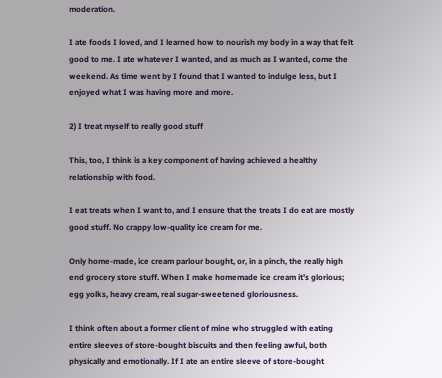moderation.

I ate foods I loved, and I learned how to nourish my body in a way that felt good to me. I ate whatever I wanted, and as much as I wanted, come the weekend. As time went by I found that I wanted to indulge less, but I enjoyed what I was having more and more.

2) I treat myself to really good stuff

This, too, I think is a key component of having achieved a healthy relationship with food.

I eat treats when I want to, and I ensure that the treats I do eat are mostly good stuff. No crappy low-quality ice cream for me.

Only home-made, ice cream parlour bought, or, in a pinch, the really high end grocery store stuff. When I make homemade ice cream it’s glorious; egg yolks, heavy cream, real sugar-sweetened gloriousness.

I think often about a former client of mine who struggled with eating entire sleeves of store-bought biscuits and then feeling awful, both physically and emotionally. If I ate an entire sleeve of store-bought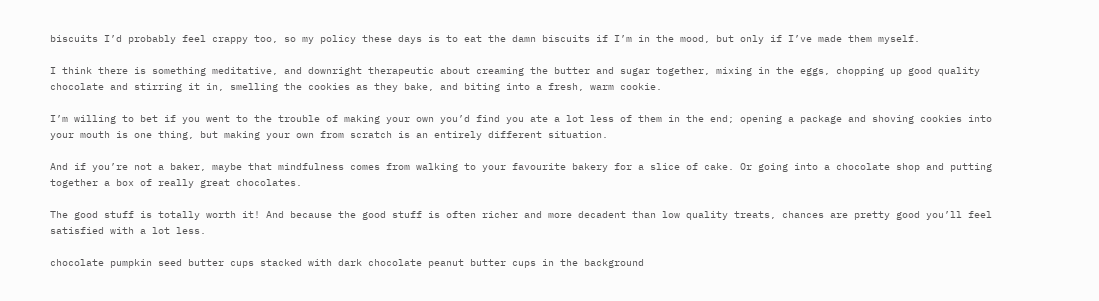biscuits I’d probably feel crappy too, so my policy these days is to eat the damn biscuits if I’m in the mood, but only if I’ve made them myself.

I think there is something meditative, and downright therapeutic about creaming the butter and sugar together, mixing in the eggs, chopping up good quality chocolate and stirring it in, smelling the cookies as they bake, and biting into a fresh, warm cookie.

I’m willing to bet if you went to the trouble of making your own you’d find you ate a lot less of them in the end; opening a package and shoving cookies into your mouth is one thing, but making your own from scratch is an entirely different situation.

And if you’re not a baker, maybe that mindfulness comes from walking to your favourite bakery for a slice of cake. Or going into a chocolate shop and putting together a box of really great chocolates.

The good stuff is totally worth it! And because the good stuff is often richer and more decadent than low quality treats, chances are pretty good you’ll feel satisfied with a lot less.

chocolate pumpkin seed butter cups stacked with dark chocolate peanut butter cups in the background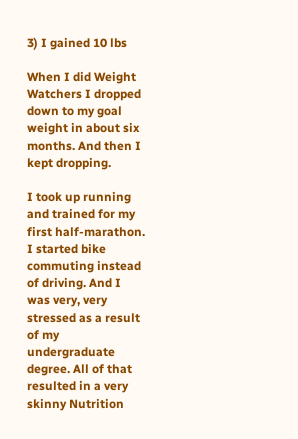3) I gained 10 lbs

When I did Weight Watchers I dropped down to my goal weight in about six months. And then I kept dropping.

I took up running and trained for my first half-marathon. I started bike commuting instead of driving. And I was very, very stressed as a result of my undergraduate degree. All of that resulted in a very skinny Nutrition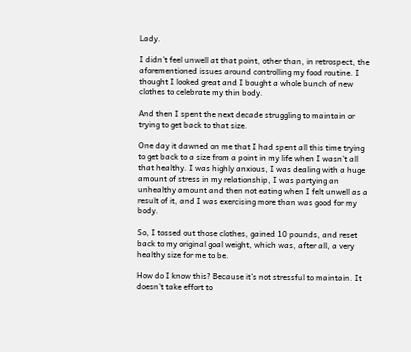Lady.

I didn’t feel unwell at that point, other than, in retrospect, the aforementioned issues around controlling my food routine. I thought I looked great and I bought a whole bunch of new clothes to celebrate my thin body.

And then I spent the next decade struggling to maintain or trying to get back to that size.

One day it dawned on me that I had spent all this time trying to get back to a size from a point in my life when I wasn’t all that healthy. I was highly anxious, I was dealing with a huge amount of stress in my relationship, I was partying an unhealthy amount and then not eating when I felt unwell as a result of it, and I was exercising more than was good for my body.

So, I tossed out those clothes, gained 10 pounds, and reset back to my original goal weight, which was, after all, a very healthy size for me to be.

How do I know this? Because it’s not stressful to maintain. It doesn’t take effort to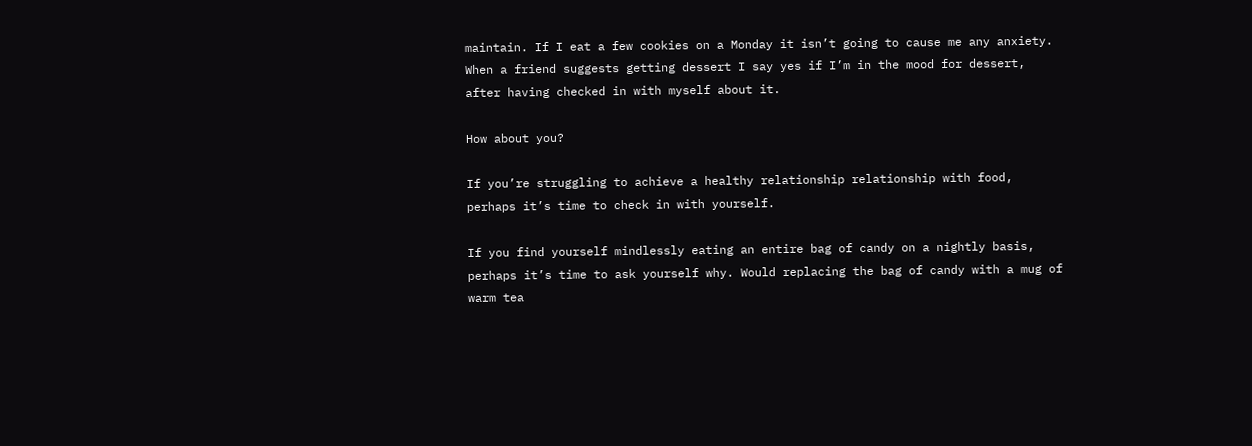maintain. If I eat a few cookies on a Monday it isn’t going to cause me any anxiety. When a friend suggests getting dessert I say yes if I’m in the mood for dessert, after having checked in with myself about it.

How about you?

If you’re struggling to achieve a healthy relationship relationship with food, perhaps it’s time to check in with yourself.

If you find yourself mindlessly eating an entire bag of candy on a nightly basis, perhaps it’s time to ask yourself why. Would replacing the bag of candy with a mug of warm tea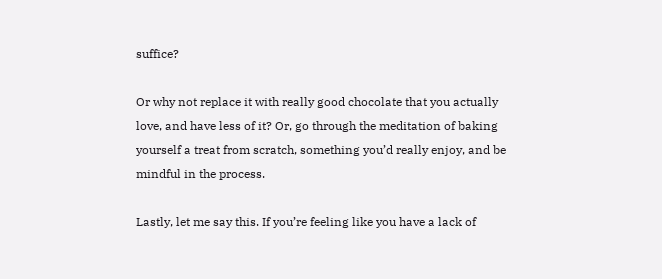suffice?

Or why not replace it with really good chocolate that you actually love, and have less of it? Or, go through the meditation of baking yourself a treat from scratch, something you’d really enjoy, and be mindful in the process.

Lastly, let me say this. If you’re feeling like you have a lack of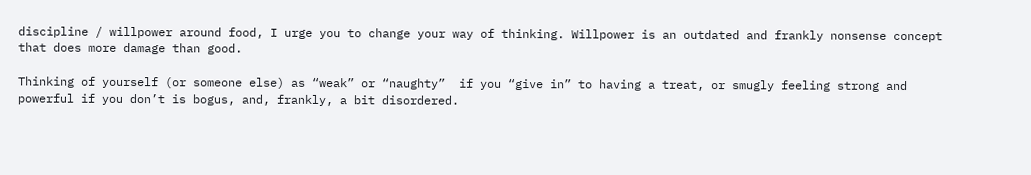discipline / willpower around food, I urge you to change your way of thinking. Willpower is an outdated and frankly nonsense concept that does more damage than good.

Thinking of yourself (or someone else) as “weak” or “naughty”  if you “give in” to having a treat, or smugly feeling strong and powerful if you don’t is bogus, and, frankly, a bit disordered.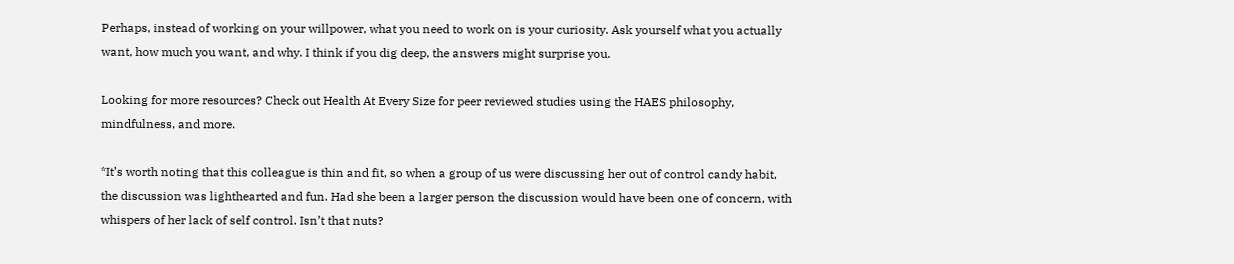Perhaps, instead of working on your willpower, what you need to work on is your curiosity. Ask yourself what you actually want, how much you want, and why. I think if you dig deep, the answers might surprise you.

Looking for more resources? Check out Health At Every Size for peer reviewed studies using the HAES philosophy, mindfulness, and more.

*It’s worth noting that this colleague is thin and fit, so when a group of us were discussing her out of control candy habit, the discussion was lighthearted and fun. Had she been a larger person the discussion would have been one of concern, with whispers of her lack of self control. Isn’t that nuts?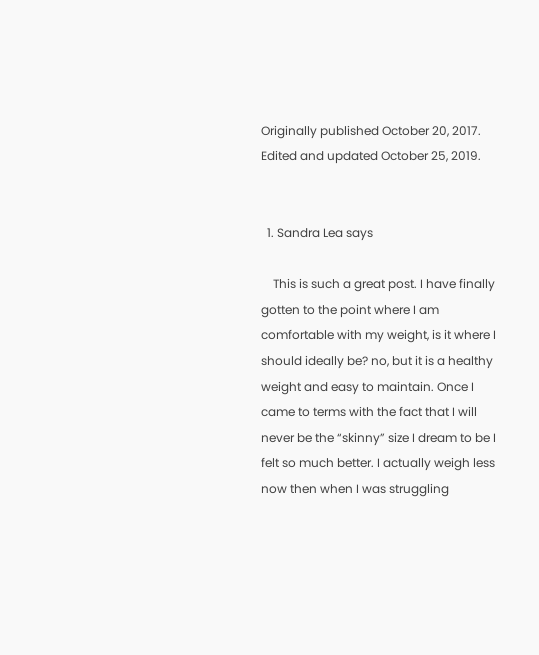Originally published October 20, 2017. Edited and updated October 25, 2019.


  1. Sandra Lea says

    This is such a great post. I have finally gotten to the point where I am comfortable with my weight, is it where I should ideally be? no, but it is a healthy weight and easy to maintain. Once I came to terms with the fact that I will never be the “skinny” size I dream to be I felt so much better. I actually weigh less now then when I was struggling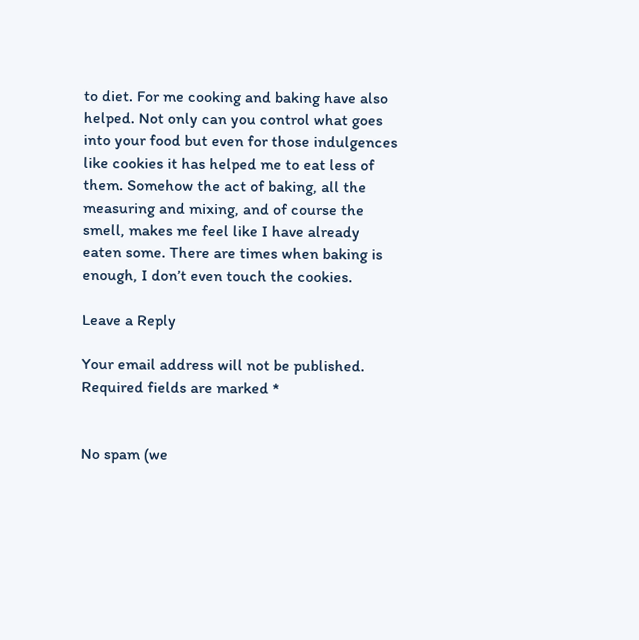to diet. For me cooking and baking have also helped. Not only can you control what goes into your food but even for those indulgences like cookies it has helped me to eat less of them. Somehow the act of baking, all the measuring and mixing, and of course the smell, makes me feel like I have already eaten some. There are times when baking is enough, I don’t even touch the cookies.

Leave a Reply

Your email address will not be published. Required fields are marked *


No spam (we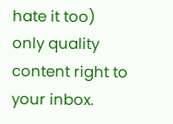hate it too) only quality content right to your inbox.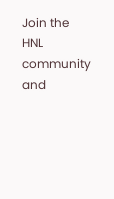Join the HNL community and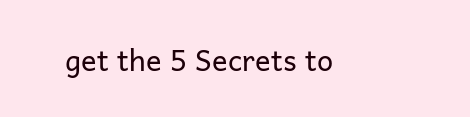get the 5 Secrets to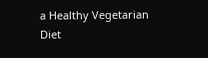a Healthy Vegetarian Diet